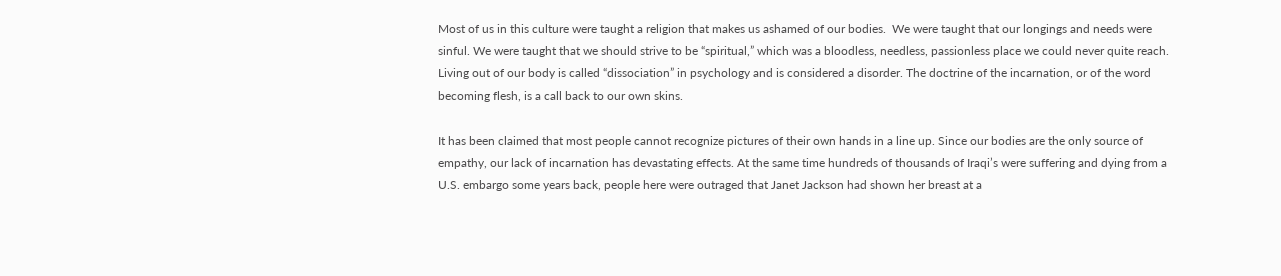Most of us in this culture were taught a religion that makes us ashamed of our bodies.  We were taught that our longings and needs were sinful. We were taught that we should strive to be “spiritual,” which was a bloodless, needless, passionless place we could never quite reach. Living out of our body is called “dissociation” in psychology and is considered a disorder. The doctrine of the incarnation, or of the word becoming flesh, is a call back to our own skins.

It has been claimed that most people cannot recognize pictures of their own hands in a line up. Since our bodies are the only source of empathy, our lack of incarnation has devastating effects. At the same time hundreds of thousands of Iraqi’s were suffering and dying from a U.S. embargo some years back, people here were outraged that Janet Jackson had shown her breast at a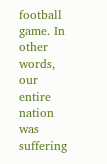football game. In other words, our entire nation was suffering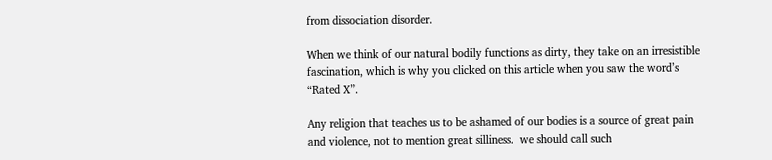from dissociation disorder.

When we think of our natural bodily functions as dirty, they take on an irresistible fascination, which is why you clicked on this article when you saw the word’s “Rated X”.

Any religion that teaches us to be ashamed of our bodies is a source of great pain and violence, not to mention great silliness.  we should call such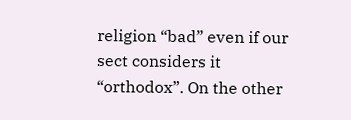religion “bad” even if our sect considers it “orthodox”. On the other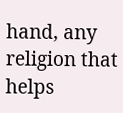hand, any religion that helps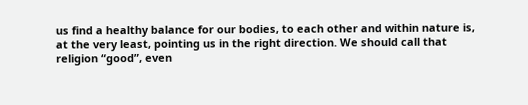us find a healthy balance for our bodies, to each other and within nature is, at the very least, pointing us in the right direction. We should call that religion “good”, even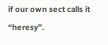if our own sect calls it “heresy”.